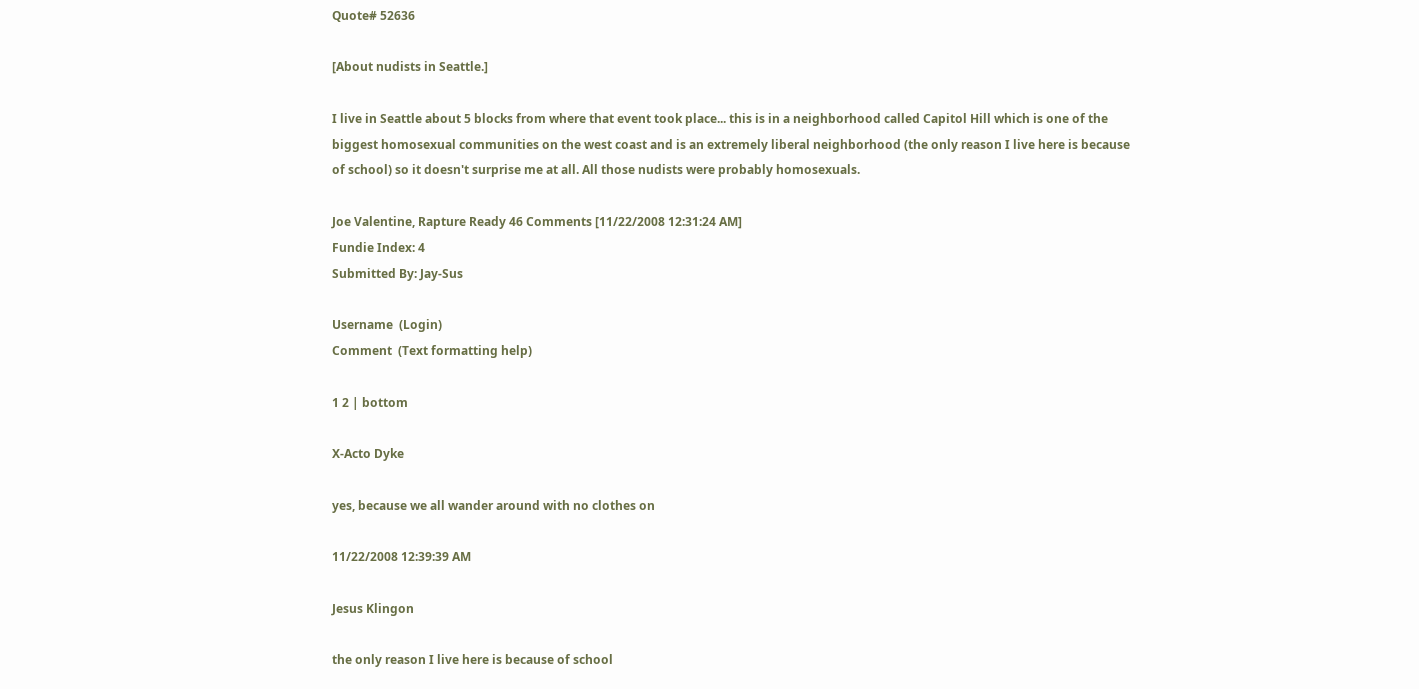Quote# 52636

[About nudists in Seattle.]

I live in Seattle about 5 blocks from where that event took place... this is in a neighborhood called Capitol Hill which is one of the biggest homosexual communities on the west coast and is an extremely liberal neighborhood (the only reason I live here is because of school) so it doesn't surprise me at all. All those nudists were probably homosexuals.

Joe Valentine, Rapture Ready 46 Comments [11/22/2008 12:31:24 AM]
Fundie Index: 4
Submitted By: Jay-Sus

Username  (Login)
Comment  (Text formatting help)

1 2 | bottom

X-Acto Dyke

yes, because we all wander around with no clothes on

11/22/2008 12:39:39 AM

Jesus Klingon

the only reason I live here is because of school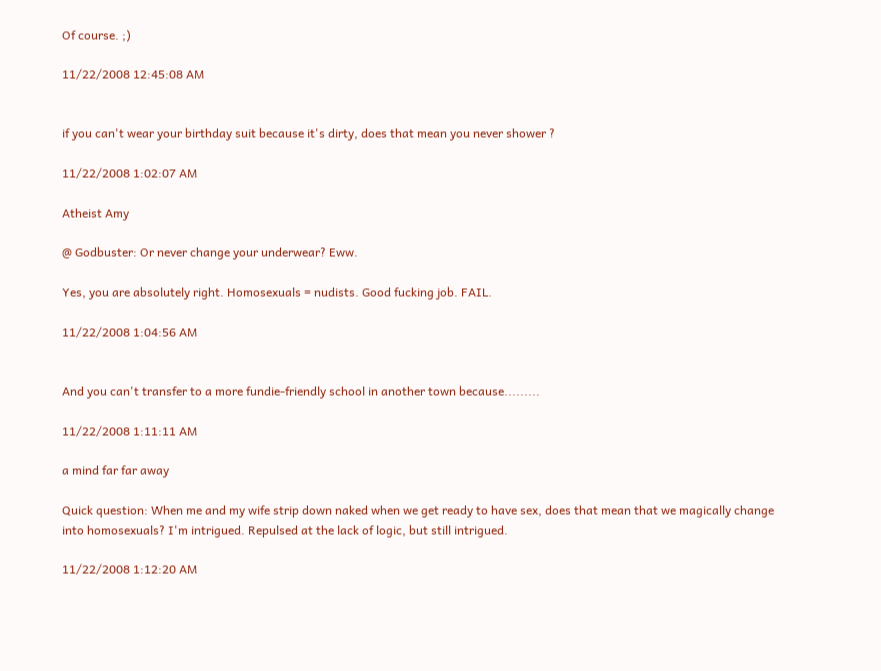Of course. ;)

11/22/2008 12:45:08 AM


if you can't wear your birthday suit because it's dirty, does that mean you never shower ?

11/22/2008 1:02:07 AM

Atheist Amy

@ Godbuster: Or never change your underwear? Eww.

Yes, you are absolutely right. Homosexuals = nudists. Good fucking job. FAIL.

11/22/2008 1:04:56 AM


And you can't transfer to a more fundie-friendly school in another town because.........

11/22/2008 1:11:11 AM

a mind far far away

Quick question: When me and my wife strip down naked when we get ready to have sex, does that mean that we magically change into homosexuals? I'm intrigued. Repulsed at the lack of logic, but still intrigued.

11/22/2008 1:12:20 AM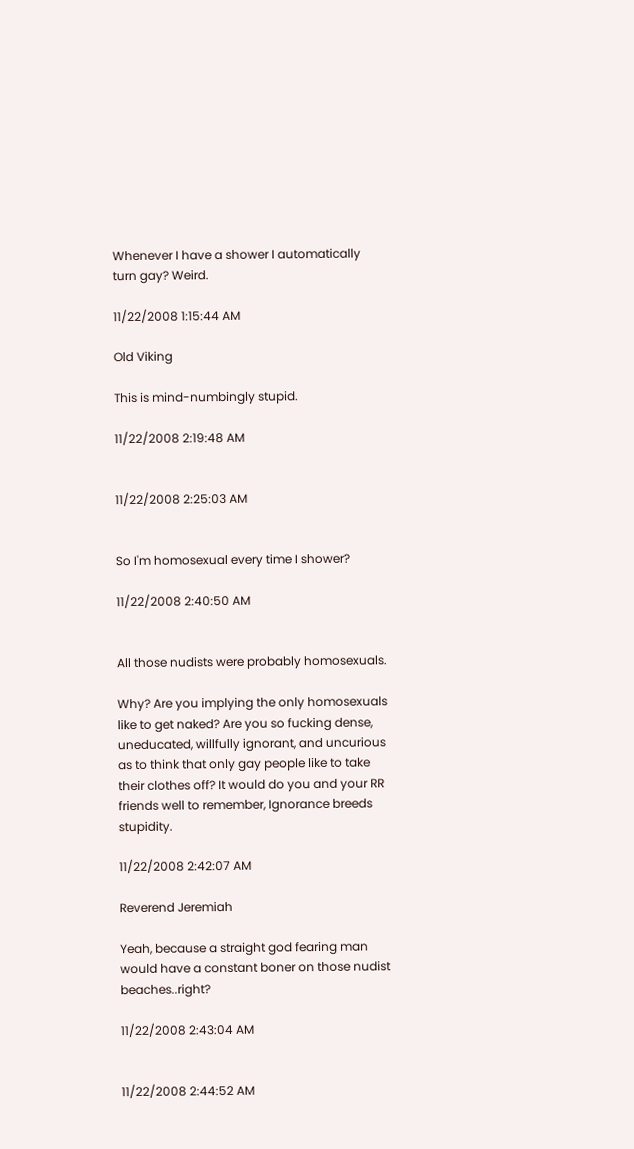Whenever I have a shower I automatically turn gay? Weird.

11/22/2008 1:15:44 AM

Old Viking

This is mind-numbingly stupid.

11/22/2008 2:19:48 AM


11/22/2008 2:25:03 AM


So I'm homosexual every time I shower?

11/22/2008 2:40:50 AM


All those nudists were probably homosexuals.

Why? Are you implying the only homosexuals like to get naked? Are you so fucking dense, uneducated, willfully ignorant, and uncurious as to think that only gay people like to take their clothes off? It would do you and your RR friends well to remember, Ignorance breeds stupidity.

11/22/2008 2:42:07 AM

Reverend Jeremiah

Yeah, because a straight god fearing man would have a constant boner on those nudist beaches..right?

11/22/2008 2:43:04 AM


11/22/2008 2:44:52 AM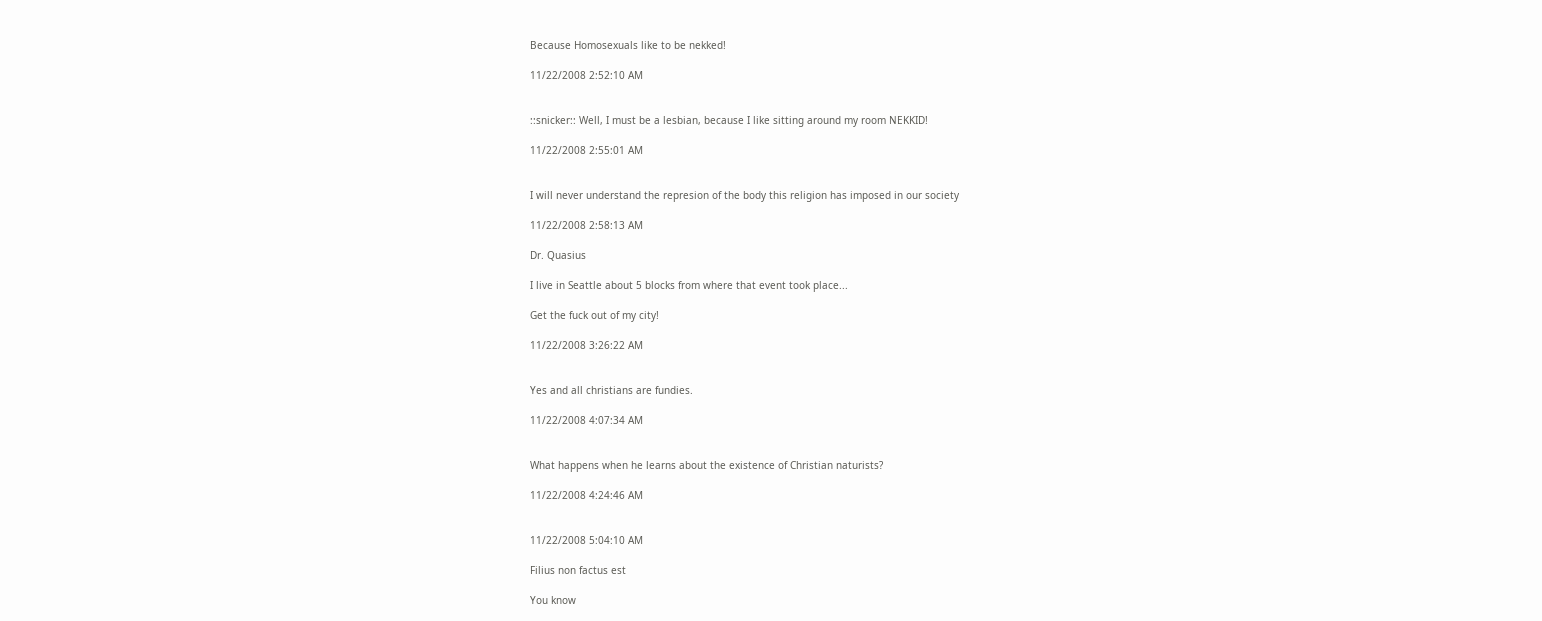Because Homosexuals like to be nekked!

11/22/2008 2:52:10 AM


::snicker:: Well, I must be a lesbian, because I like sitting around my room NEKKID!

11/22/2008 2:55:01 AM


I will never understand the represion of the body this religion has imposed in our society

11/22/2008 2:58:13 AM

Dr. Quasius

I live in Seattle about 5 blocks from where that event took place...

Get the fuck out of my city!

11/22/2008 3:26:22 AM


Yes and all christians are fundies.

11/22/2008 4:07:34 AM


What happens when he learns about the existence of Christian naturists?

11/22/2008 4:24:46 AM


11/22/2008 5:04:10 AM

Filius non factus est

You know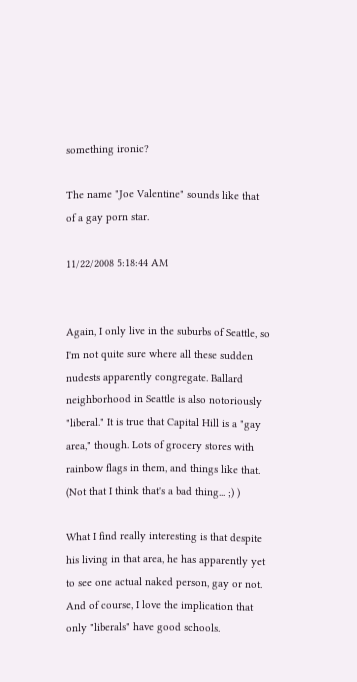something ironic?

The name "Joe Valentine" sounds like that of a gay porn star.

11/22/2008 5:18:44 AM


Again, I only live in the suburbs of Seattle, so I'm not quite sure where all these sudden nudests apparently congregate. Ballard neighborhood in Seattle is also notoriously "liberal." It is true that Capital Hill is a "gay area," though. Lots of grocery stores with rainbow flags in them, and things like that. (Not that I think that's a bad thing... ;) )

What I find really interesting is that despite his living in that area, he has apparently yet to see one actual naked person, gay or not. And of course, I love the implication that only "liberals" have good schools.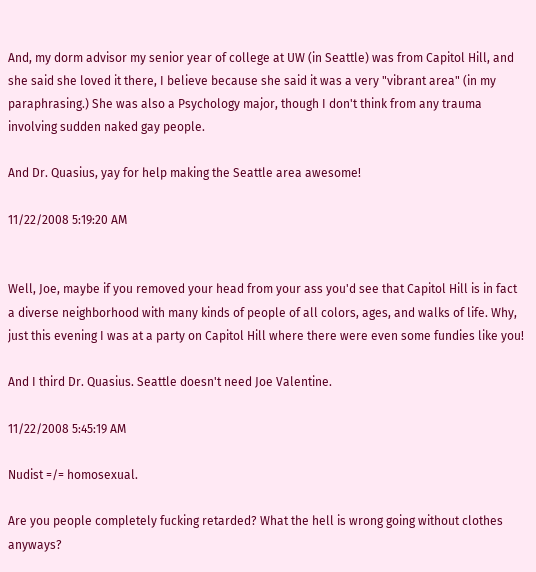And, my dorm advisor my senior year of college at UW (in Seattle) was from Capitol Hill, and she said she loved it there, I believe because she said it was a very "vibrant area" (in my paraphrasing.) She was also a Psychology major, though I don't think from any trauma involving sudden naked gay people.

And Dr. Quasius, yay for help making the Seattle area awesome!

11/22/2008 5:19:20 AM


Well, Joe, maybe if you removed your head from your ass you'd see that Capitol Hill is in fact a diverse neighborhood with many kinds of people of all colors, ages, and walks of life. Why, just this evening I was at a party on Capitol Hill where there were even some fundies like you!

And I third Dr. Quasius. Seattle doesn't need Joe Valentine.

11/22/2008 5:45:19 AM

Nudist =/= homosexual.

Are you people completely fucking retarded? What the hell is wrong going without clothes anyways?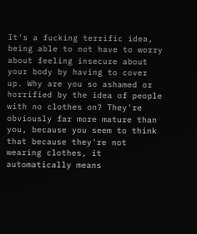It's a fucking terrific idea, being able to not have to worry about feeling insecure about your body by having to cover up. Why are you so ashamed or horrified by the idea of people with no clothes on? They're obviously far more mature than you, because you seem to think that because they're not wearing clothes, it automatically means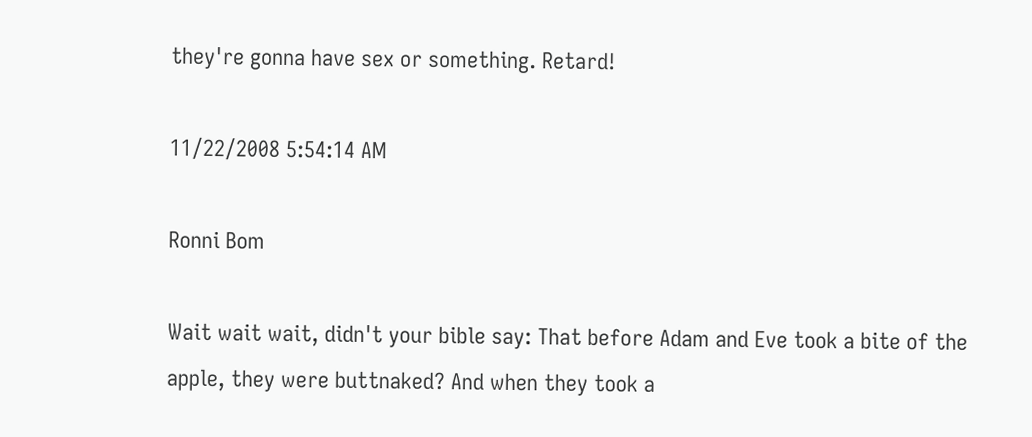they're gonna have sex or something. Retard!

11/22/2008 5:54:14 AM

Ronni Bom

Wait wait wait, didn't your bible say: That before Adam and Eve took a bite of the apple, they were buttnaked? And when they took a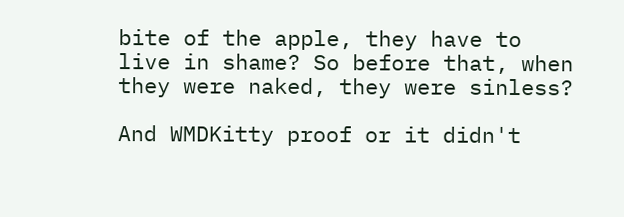bite of the apple, they have to live in shame? So before that, when they were naked, they were sinless?

And WMDKitty proof or it didn't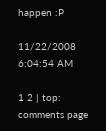happen :P

11/22/2008 6:04:54 AM

1 2 | top: comments page